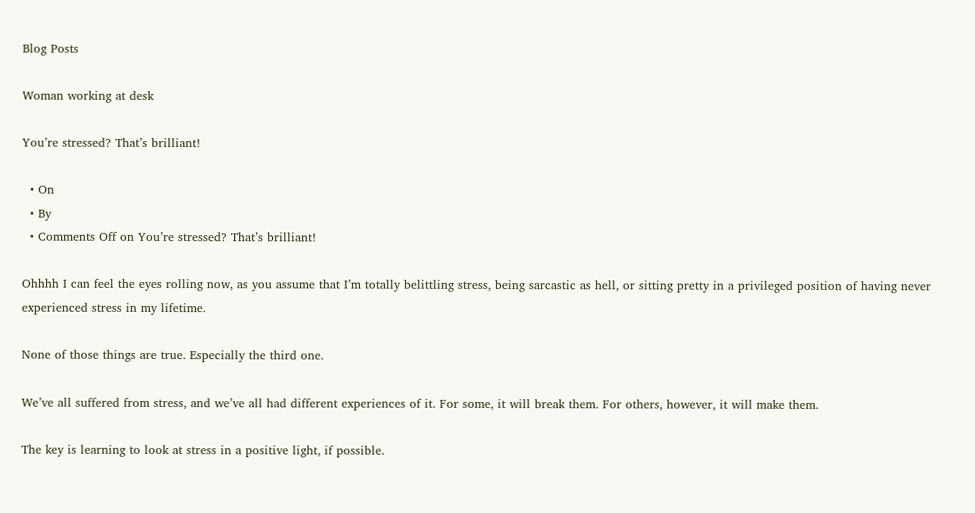Blog Posts

Woman working at desk

You’re stressed? That’s brilliant!

  • On
  • By
  • Comments Off on You’re stressed? That’s brilliant!

Ohhhh I can feel the eyes rolling now, as you assume that I’m totally belittling stress, being sarcastic as hell, or sitting pretty in a privileged position of having never experienced stress in my lifetime.

None of those things are true. Especially the third one.

We’ve all suffered from stress, and we’ve all had different experiences of it. For some, it will break them. For others, however, it will make them.

The key is learning to look at stress in a positive light, if possible.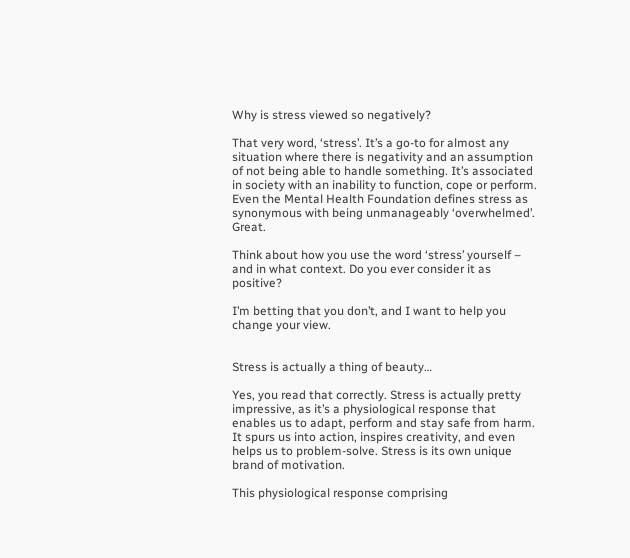Why is stress viewed so negatively?

That very word, ‘stress’. It’s a go-to for almost any situation where there is negativity and an assumption of not being able to handle something. It’s associated in society with an inability to function, cope or perform. Even the Mental Health Foundation defines stress as synonymous with being unmanageably ‘overwhelmed’. Great.

Think about how you use the word ‘stress’ yourself – and in what context. Do you ever consider it as positive?

I’m betting that you don’t, and I want to help you change your view.


Stress is actually a thing of beauty…

Yes, you read that correctly. Stress is actually pretty impressive, as it’s a physiological response that enables us to adapt, perform and stay safe from harm. It spurs us into action, inspires creativity, and even helps us to problem-solve. Stress is its own unique brand of motivation.

This physiological response comprising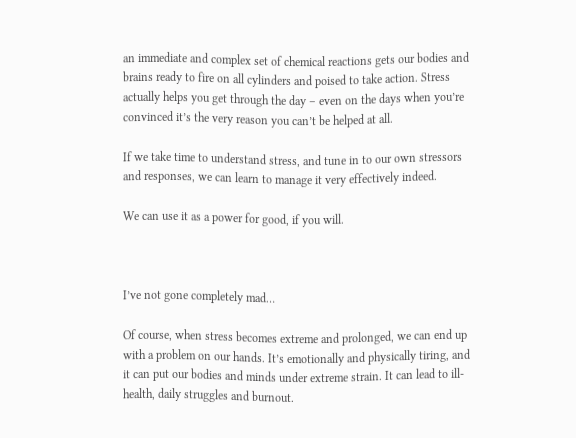an immediate and complex set of chemical reactions gets our bodies and brains ready to fire on all cylinders and poised to take action. Stress actually helps you get through the day – even on the days when you’re convinced it’s the very reason you can’t be helped at all.

If we take time to understand stress, and tune in to our own stressors and responses, we can learn to manage it very effectively indeed.

We can use it as a power for good, if you will.



I’ve not gone completely mad…

Of course, when stress becomes extreme and prolonged, we can end up with a problem on our hands. It’s emotionally and physically tiring, and it can put our bodies and minds under extreme strain. It can lead to ill-health, daily struggles and burnout.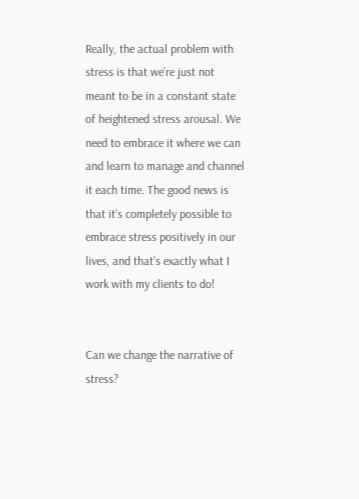Really, the actual problem with stress is that we’re just not meant to be in a constant state of heightened stress arousal. We need to embrace it where we can and learn to manage and channel it each time. The good news is that it’s completely possible to embrace stress positively in our lives, and that’s exactly what I work with my clients to do!


Can we change the narrative of stress?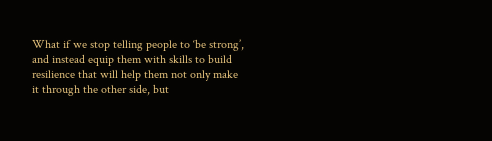What if we stop telling people to ‘be strong’, and instead equip them with skills to build resilience that will help them not only make it through the other side, but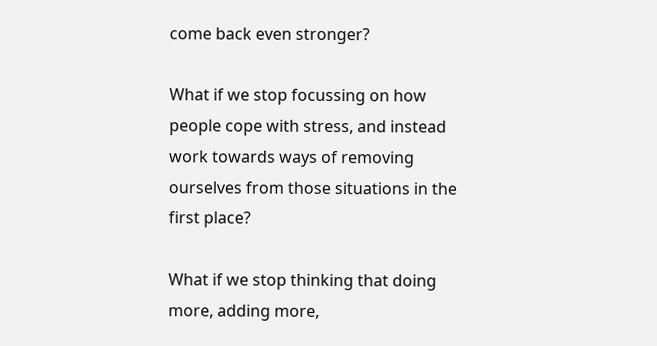come back even stronger?

What if we stop focussing on how people cope with stress, and instead work towards ways of removing ourselves from those situations in the first place?

What if we stop thinking that doing more, adding more,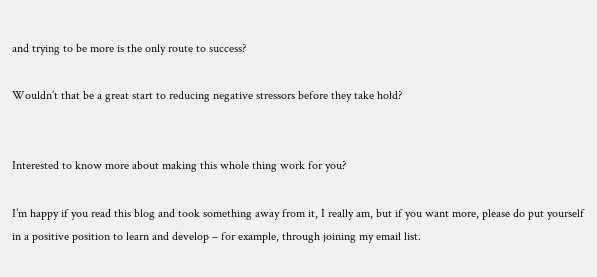and trying to be more is the only route to success?

Wouldn’t that be a great start to reducing negative stressors before they take hold?


Interested to know more about making this whole thing work for you?

I’m happy if you read this blog and took something away from it, I really am, but if you want more, please do put yourself in a positive position to learn and develop – for example, through joining my email list.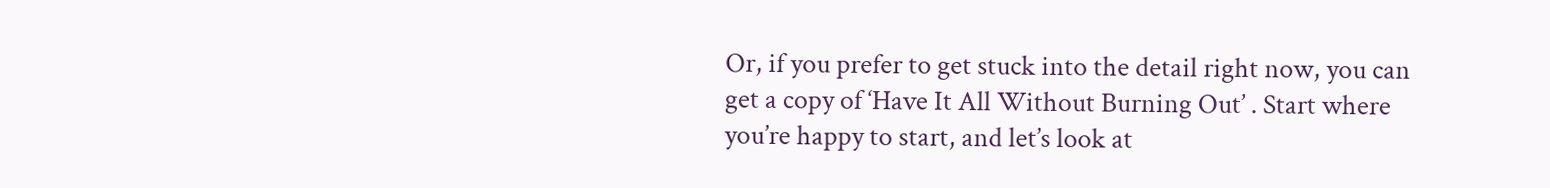Or, if you prefer to get stuck into the detail right now, you can get a copy of ‘Have It All Without Burning Out’ . Start where you’re happy to start, and let’s look at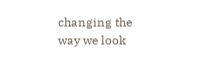changing the way we look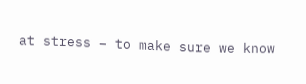at stress – to make sure we know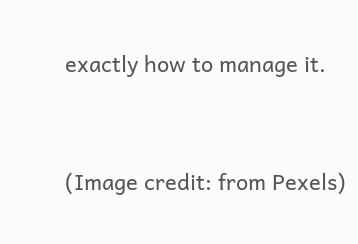exactly how to manage it.



(Image credit: from Pexels)